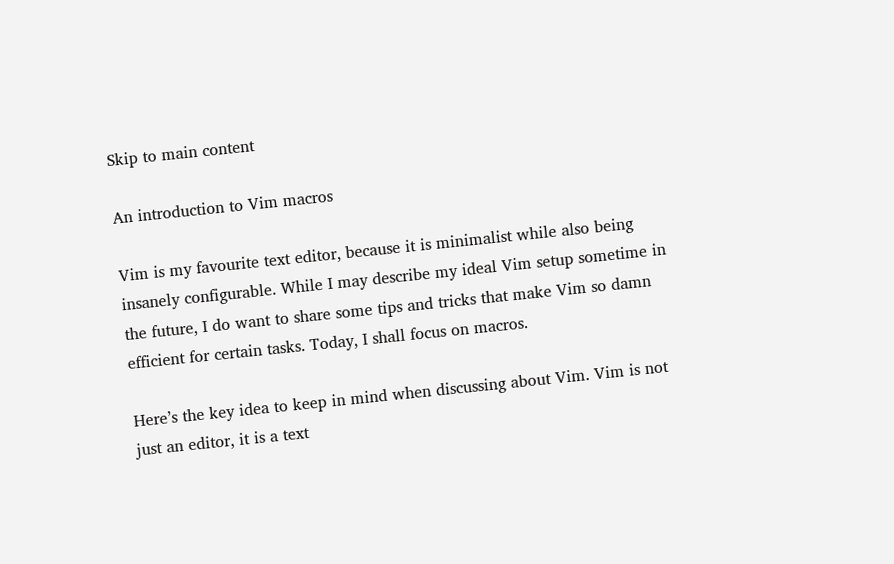Skip to main content

An introduction to Vim macros

Vim is my favourite text editor, because it is minimalist while also being insanely configurable. While I may describe my ideal Vim setup sometime in the future, I do want to share some tips and tricks that make Vim so damn efficient for certain tasks. Today, I shall focus on macros.

Here’s the key idea to keep in mind when discussing about Vim. Vim is not just an editor, it is a text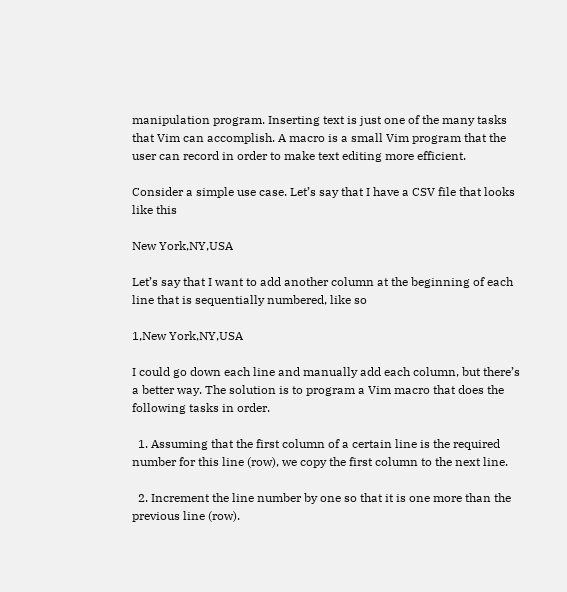manipulation program. Inserting text is just one of the many tasks that Vim can accomplish. A macro is a small Vim program that the user can record in order to make text editing more efficient.

Consider a simple use case. Let’s say that I have a CSV file that looks like this

New York,NY,USA

Let’s say that I want to add another column at the beginning of each line that is sequentially numbered, like so

1,New York,NY,USA

I could go down each line and manually add each column, but there’s a better way. The solution is to program a Vim macro that does the following tasks in order.

  1. Assuming that the first column of a certain line is the required number for this line (row), we copy the first column to the next line.

  2. Increment the line number by one so that it is one more than the previous line (row).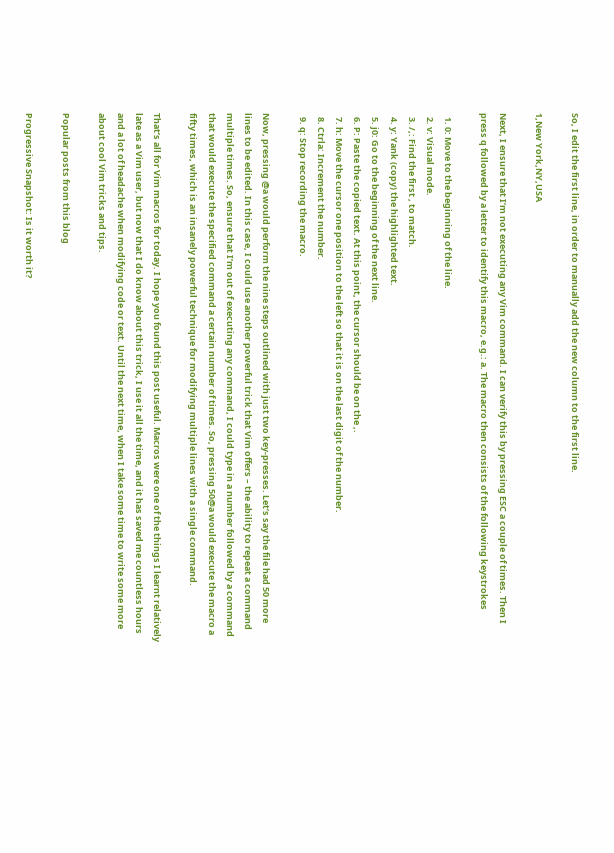So, I edit the first line, in order to manually add the new column to the first line.

1,New York,NY,USA

Next, I ensure that I’m not executing any Vim command. I can verify this by pressing ESC a couple of times. Then I press q followed by a letter to identify this macro, e.g.: a. The macro then consists of the following keystrokes

  1. 0: Move to the beginning of the line.
  2. v: Visual mode.
  3. /,: Find the first , to match.
  4. y: Yank (copy) the highlighted text.
  5. j0: Go to the beginning of the next line.
  6. P: Paste the copied text. At this point, the cursor should be on the ,.
  7. h: Move the cursor one position to the left so that it is on the last digit of the number.
  8. Ctrla: Increment the number.
  9. q: Stop recording the macro.

Now, pressing @a would perform the nine steps outlined with just two key-presses. Let’s say the file had 50 more lines to be edited. In this case, I could use another powerful trick that Vim offers – the ability to repeat a command multiple times. So, ensure that I’m out of executing any command, I could type in a number followed by a command that would execute the specified command a certain number of times. So, pressing 50@a would execute the macro a fifty times, which is an insanely powerful technique for modifying multiple lines with a single command.

That’s all for Vim macros for today. I hope you found this post useful. Macros were one of the things I learnt relatively late as a Vim user, but now that I do know about this trick, I use it all the time, and it has saved me countless hours and a lot of headache when modifying code or text. Until the next time, when I take some time to write some more about cool Vim tricks and tips.

Popular posts from this blog

Progressive Snapshot: Is it worth it?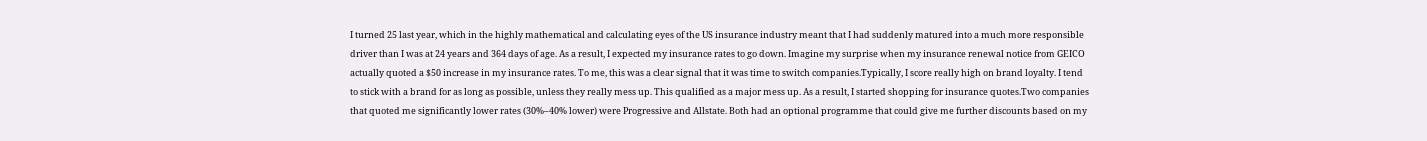I turned 25 last year, which in the highly mathematical and calculating eyes of the US insurance industry meant that I had suddenly matured into a much more responsible driver than I was at 24 years and 364 days of age. As a result, I expected my insurance rates to go down. Imagine my surprise when my insurance renewal notice from GEICO actually quoted a $50 increase in my insurance rates. To me, this was a clear signal that it was time to switch companies.Typically, I score really high on brand loyalty. I tend to stick with a brand for as long as possible, unless they really mess up. This qualified as a major mess up. As a result, I started shopping for insurance quotes.Two companies that quoted me significantly lower rates (30%–40% lower) were Progressive and Allstate. Both had an optional programme that could give me further discounts based on my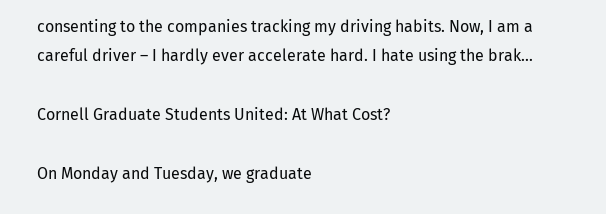consenting to the companies tracking my driving habits. Now, I am a careful driver – I hardly ever accelerate hard. I hate using the brak…

Cornell Graduate Students United: At What Cost?

On Monday and Tuesday, we graduate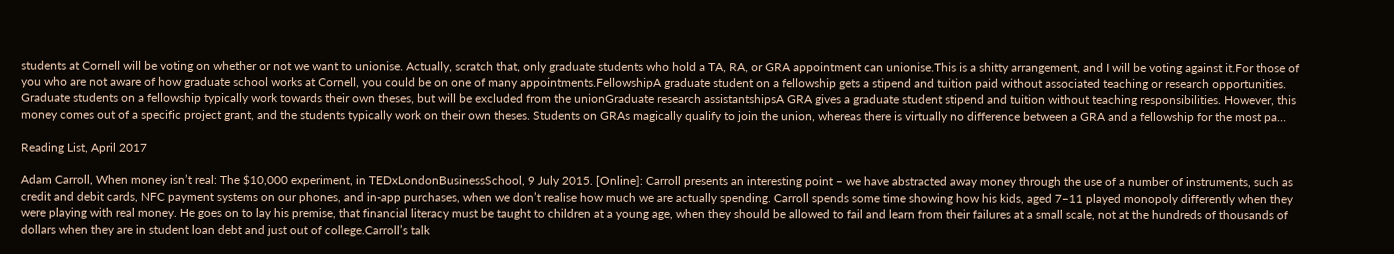students at Cornell will be voting on whether or not we want to unionise. Actually, scratch that, only graduate students who hold a TA, RA, or GRA appointment can unionise.This is a shitty arrangement, and I will be voting against it.For those of you who are not aware of how graduate school works at Cornell, you could be on one of many appointments.FellowshipA graduate student on a fellowship gets a stipend and tuition paid without associated teaching or research opportunities. Graduate students on a fellowship typically work towards their own theses, but will be excluded from the unionGraduate research assistantshipsA GRA gives a graduate student stipend and tuition without teaching responsibilities. However, this money comes out of a specific project grant, and the students typically work on their own theses. Students on GRAs magically qualify to join the union, whereas there is virtually no difference between a GRA and a fellowship for the most pa…

Reading List, April 2017

Adam Carroll, When money isn’t real: The $10,000 experiment, in TEDxLondonBusinessSchool, 9 July 2015. [Online]: Carroll presents an interesting point – we have abstracted away money through the use of a number of instruments, such as credit and debit cards, NFC payment systems on our phones, and in-app purchases, when we don’t realise how much we are actually spending. Carroll spends some time showing how his kids, aged 7–11 played monopoly differently when they were playing with real money. He goes on to lay his premise, that financial literacy must be taught to children at a young age, when they should be allowed to fail and learn from their failures at a small scale, not at the hundreds of thousands of dollars when they are in student loan debt and just out of college.Carroll’s talk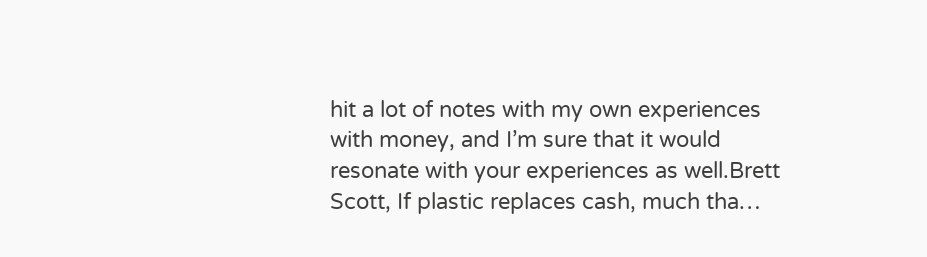hit a lot of notes with my own experiences with money, and I’m sure that it would resonate with your experiences as well.Brett Scott, If plastic replaces cash, much tha…